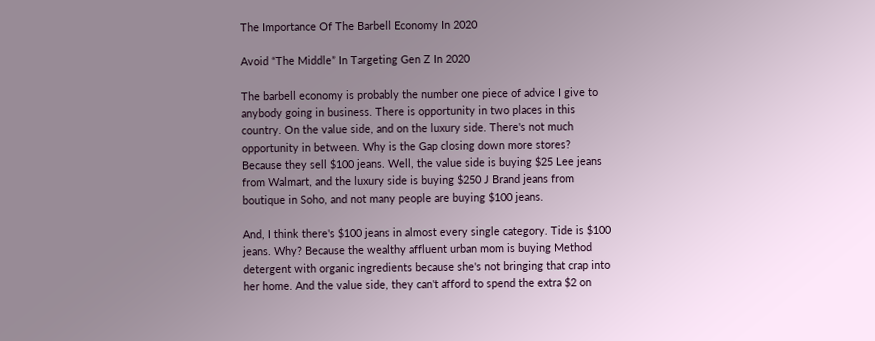The Importance Of The Barbell Economy In 2020

Avoid “The Middle” In Targeting Gen Z In 2020

The barbell economy is probably the number one piece of advice I give to anybody going in business. There is opportunity in two places in this country. On the value side, and on the luxury side. There's not much opportunity in between. Why is the Gap closing down more stores? Because they sell $100 jeans. Well, the value side is buying $25 Lee jeans from Walmart, and the luxury side is buying $250 J Brand jeans from boutique in Soho, and not many people are buying $100 jeans.

And, I think there's $100 jeans in almost every single category. Tide is $100 jeans. Why? Because the wealthy affluent urban mom is buying Method detergent with organic ingredients because she's not bringing that crap into her home. And the value side, they can't afford to spend the extra $2 on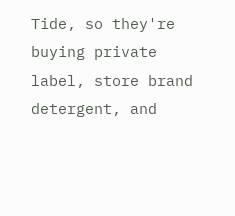Tide, so they're buying private label, store brand detergent, and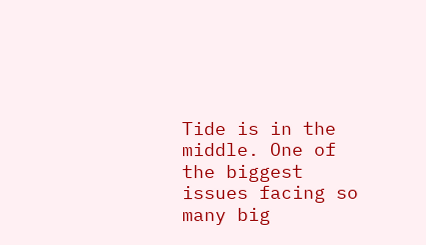Tide is in the middle. One of the biggest issues facing so many big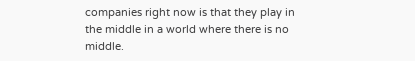companies right now is that they play in the middle in a world where there is no middle.